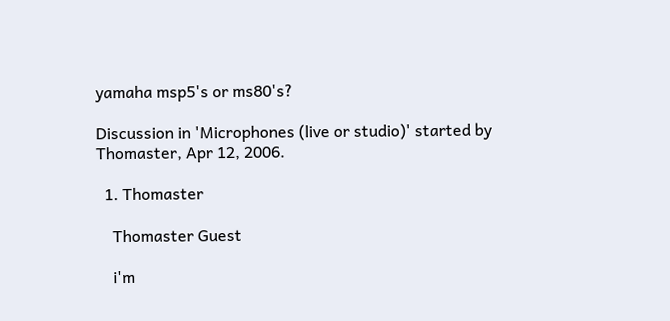yamaha msp5's or ms80's?

Discussion in 'Microphones (live or studio)' started by Thomaster, Apr 12, 2006.

  1. Thomaster

    Thomaster Guest

    i'm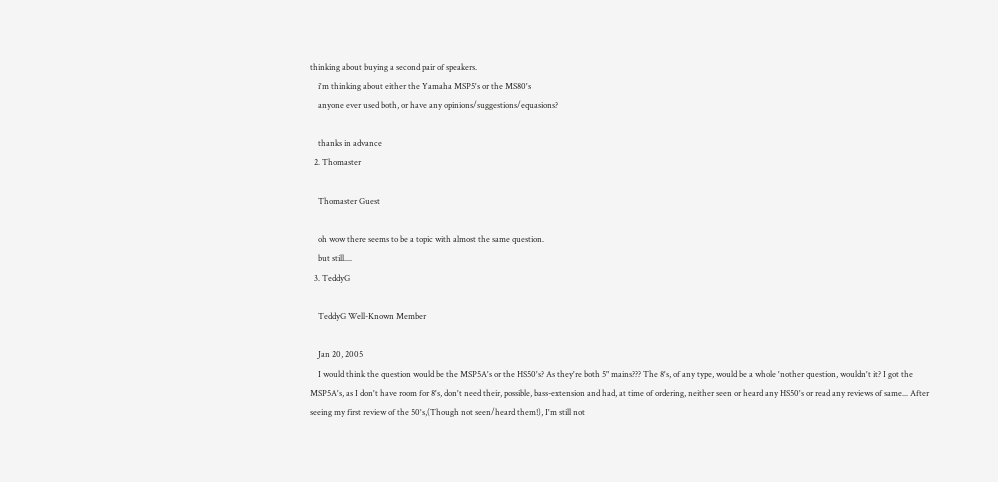thinking about buying a second pair of speakers.
    i'm thinking about either the Yamaha MSP5's or the MS80's
    anyone ever used both, or have any opinions/suggestions/equasions?

    thanks in advance
  2. Thomaster

    Thomaster Guest

    oh wow there seems to be a topic with almost the same question.
    but still....
  3. TeddyG

    TeddyG Well-Known Member

    Jan 20, 2005
    I would think the question would be the MSP5A's or the HS50's? As they're both 5" mains??? The 8's, of any type, would be a whole 'nother question, wouldn't it? I got the MSP5A's, as I don't have room for 8's, don't need their, possible, bass-extension and had, at time of ordering, neither seen or heard any HS50's or read any reviews of same... After seeing my first review of the 50's,(Though not seen/heard them!), I'm still not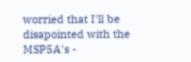worried that I'll be disapointed with the MSP5A's -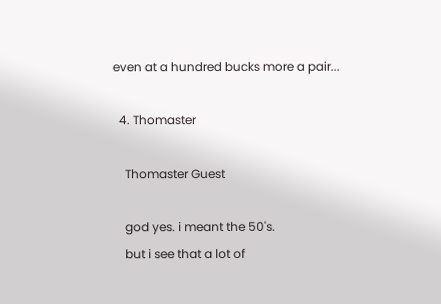even at a hundred bucks more a pair...

  4. Thomaster

    Thomaster Guest

    god yes. i meant the 50's.
    but i see that a lot of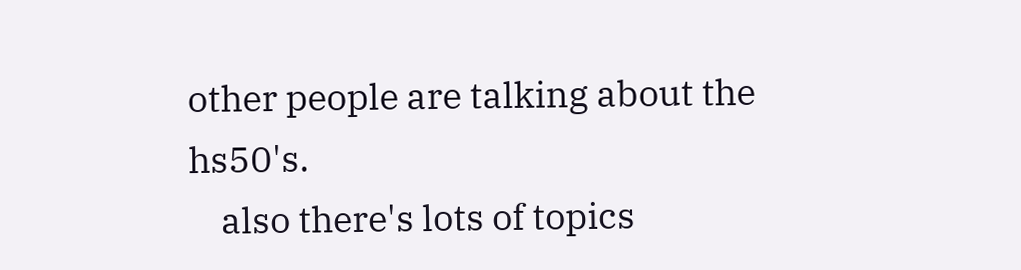other people are talking about the hs50's.
    also there's lots of topics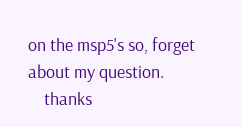on the msp5's so, forget about my question.
    thanks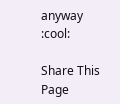anyway :cool:

Share This Page